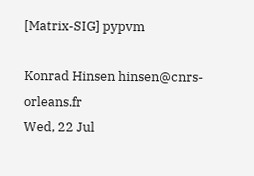[Matrix-SIG] pypvm

Konrad Hinsen hinsen@cnrs-orleans.fr
Wed, 22 Jul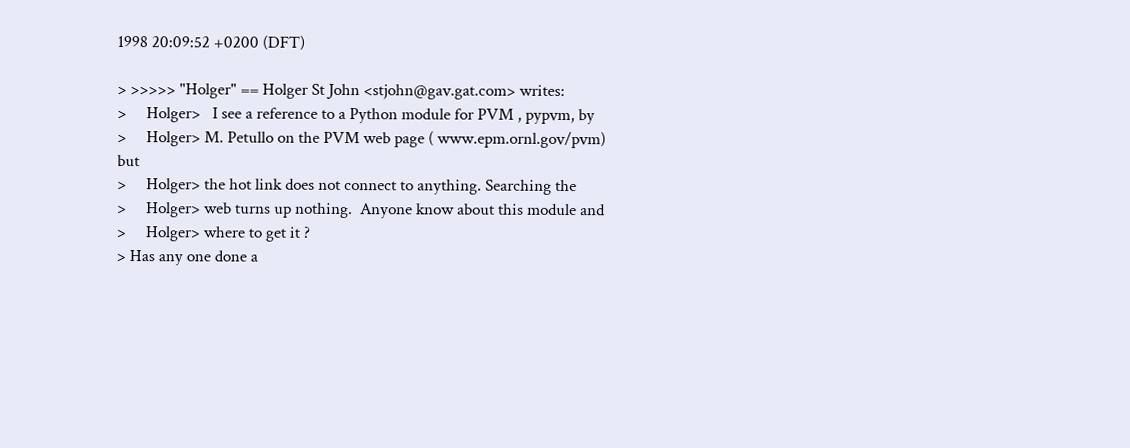1998 20:09:52 +0200 (DFT)

> >>>>> "Holger" == Holger St John <stjohn@gav.gat.com> writes:
>     Holger>   I see a reference to a Python module for PVM , pypvm, by
>     Holger> M. Petullo on the PVM web page ( www.epm.ornl.gov/pvm) but
>     Holger> the hot link does not connect to anything. Searching the
>     Holger> web turns up nothing.  Anyone know about this module and
>     Holger> where to get it ?
> Has any one done a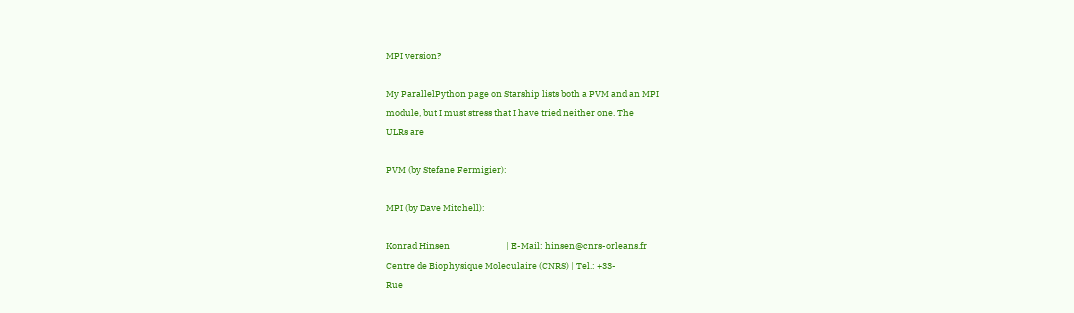MPI version?

My ParallelPython page on Starship lists both a PVM and an MPI
module, but I must stress that I have tried neither one. The
ULRs are

PVM (by Stefane Fermigier):

MPI (by Dave Mitchell):

Konrad Hinsen                            | E-Mail: hinsen@cnrs-orleans.fr
Centre de Biophysique Moleculaire (CNRS) | Tel.: +33-
Rue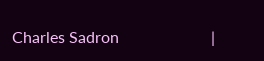Charles Sadron                       |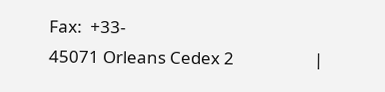Fax:  +33-
45071 Orleans Cedex 2                    |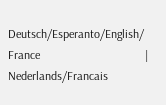Deutsch/Esperanto/English/
France                                   | Nederlands/Francais